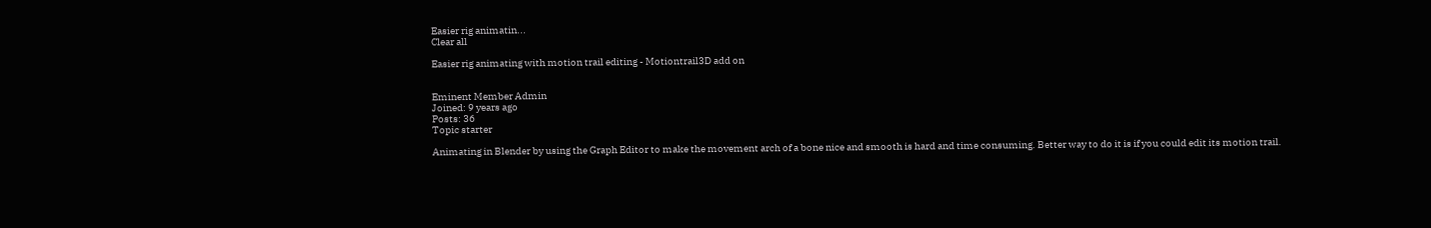Easier rig animatin...
Clear all

Easier rig animating with motion trail editing - Motiontrail3D add on


Eminent Member Admin
Joined: 9 years ago
Posts: 36
Topic starter

Animating in Blender by using the Graph Editor to make the movement arch of a bone nice and smooth is hard and time consuming. Better way to do it is if you could edit its motion trail.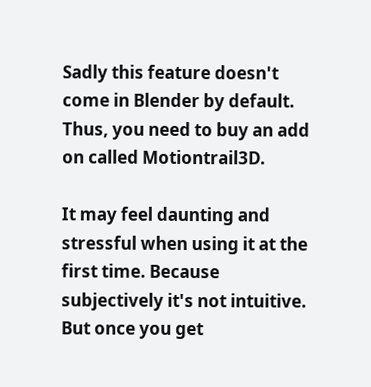Sadly this feature doesn't come in Blender by default. Thus, you need to buy an add on called Motiontrail3D.

It may feel daunting and stressful when using it at the first time. Because subjectively it's not intuitive. But once you get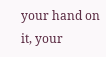your hand on it, your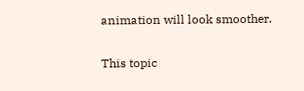animation will look smoother.

This topic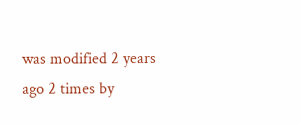was modified 2 years ago 2 times by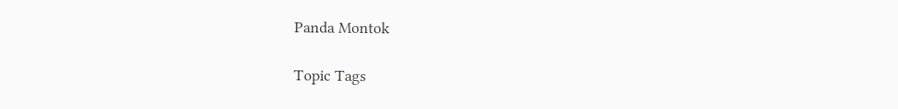Panda Montok

Topic Tags